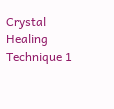Crystal Healing Technique 1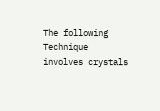The following Technique involves crystals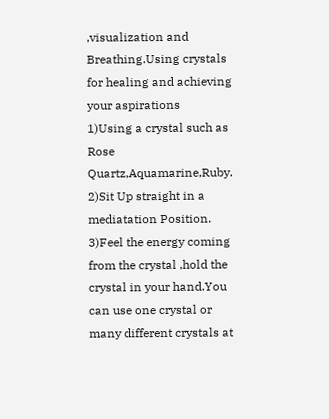,visualization and Breathing.Using crystals for healing and achieving your aspirations
1)Using a crystal such as Rose Quartz,Aquamarine,Ruby.
2)Sit Up straight in a mediatation Position.
3)Feel the energy coming from the crystal ,hold the crystal in your hand.You can use one crystal or many different crystals at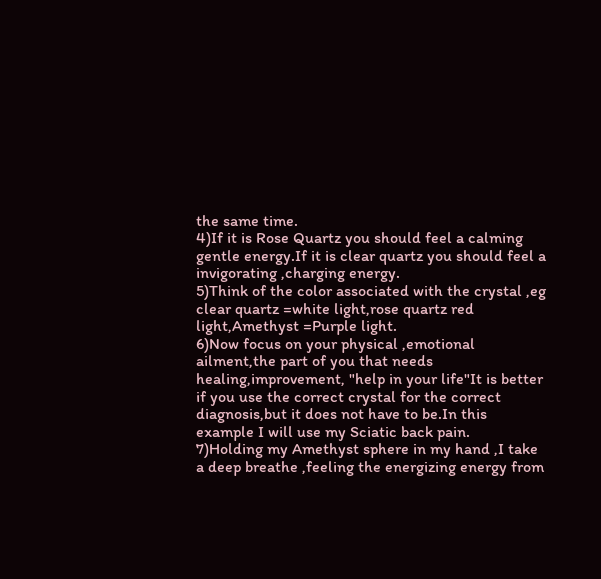the same time.
4)If it is Rose Quartz you should feel a calming gentle energy.If it is clear quartz you should feel a invigorating ,charging energy.
5)Think of the color associated with the crystal ,eg clear quartz =white light,rose quartz red light,Amethyst =Purple light.
6)Now focus on your physical ,emotional ailment,the part of you that needs healing,improvement, "help in your life"It is better if you use the correct crystal for the correct diagnosis,but it does not have to be.In this example I will use my Sciatic back pain.
7)Holding my Amethyst sphere in my hand ,I take a deep breathe ,feeling the energizing energy from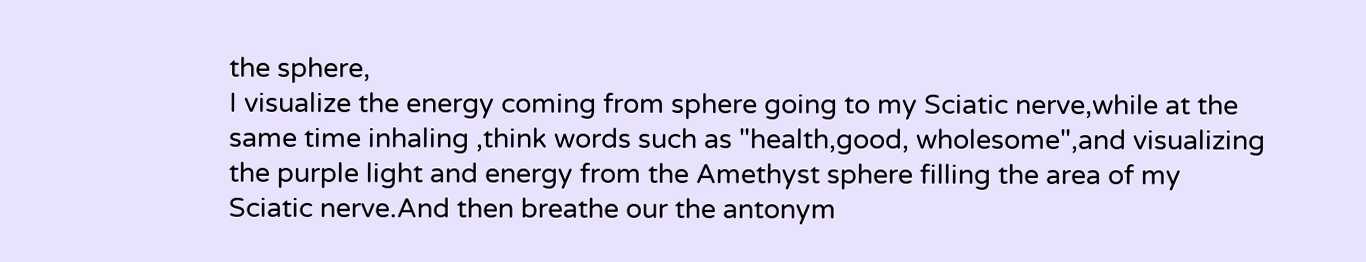the sphere,
I visualize the energy coming from sphere going to my Sciatic nerve,while at the same time inhaling ,think words such as "health,good, wholesome",and visualizing the purple light and energy from the Amethyst sphere filling the area of my Sciatic nerve.And then breathe our the antonym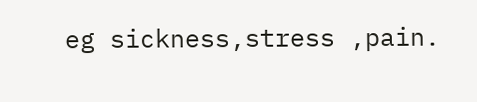eg sickness,stress ,pain.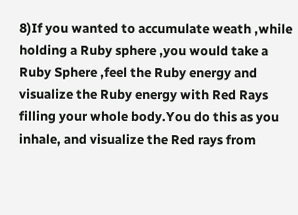8)If you wanted to accumulate weath ,while holding a Ruby sphere ,you would take a Ruby Sphere ,feel the Ruby energy and visualize the Ruby energy with Red Rays filling your whole body.You do this as you inhale, and visualize the Red rays from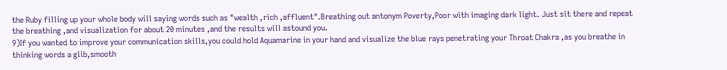the Ruby filling up your whole body will saying words such as "wealth ,rich ,affluent".Breathing out antonym Poverty,Poor with imaging dark light. Just sit there and repeat the breathing ,and visualization for about 20 minutes ,and the results will astound you.
9)If you wanted to improve your communication skills,you could hold Aquamarine in your hand and visualize the blue rays penetrating your Throat Chakra ,as you breathe in thinking words a glib,smooth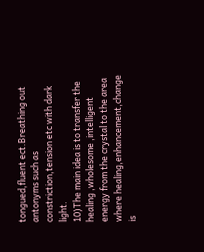tongued,fluent ect.Breathing out antonyms such as constriction,tension etc with dark light.
10)The main idea is to transfer the healing ,wholesome ,intelligent energy from the crystal to the area where healing,enhancement,change is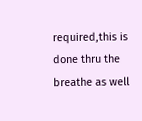required,this is done thru the breathe as well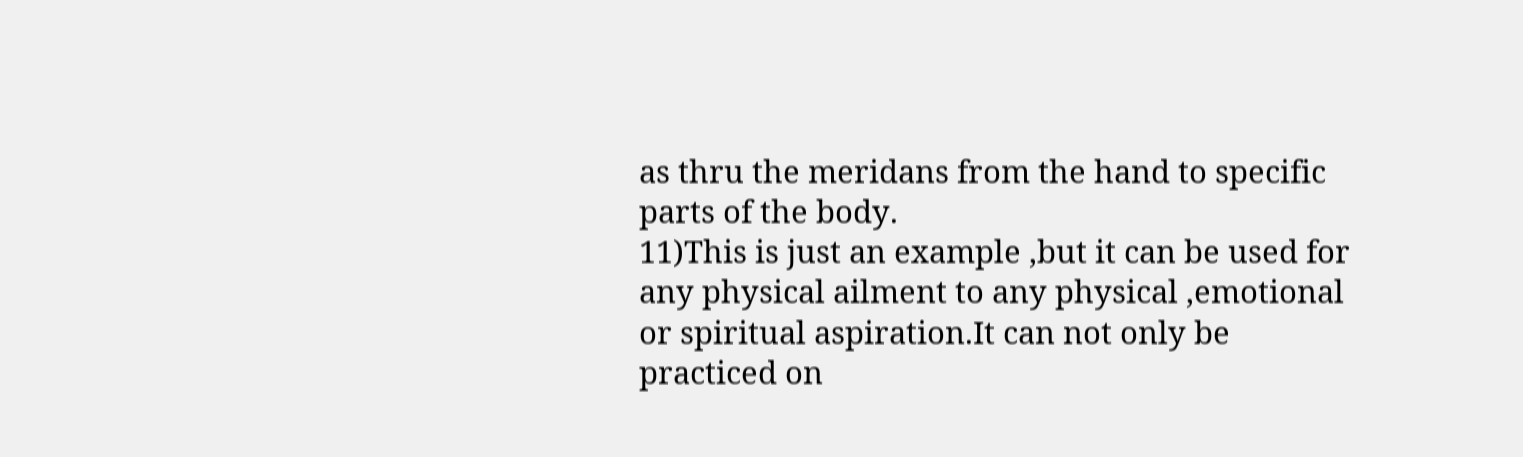as thru the meridans from the hand to specific parts of the body.
11)This is just an example ,but it can be used for any physical ailment to any physical ,emotional or spiritual aspiration.It can not only be practiced on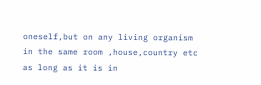oneself,but on any living organism in the same room ,house,country etc as long as it is in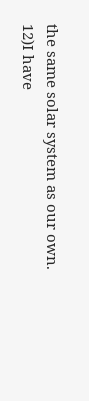the same solar system as our own.
12)I have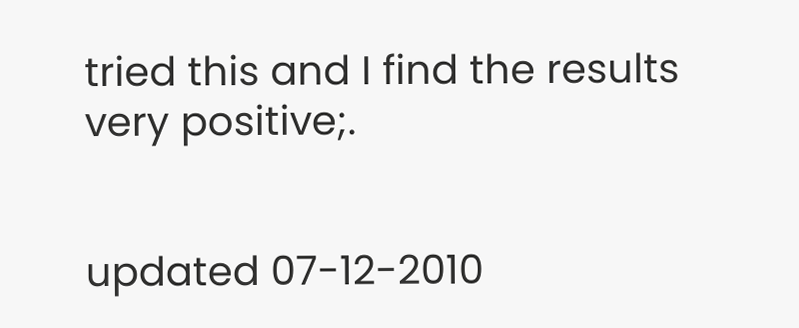tried this and I find the results very positive;.


updated 07-12-2010